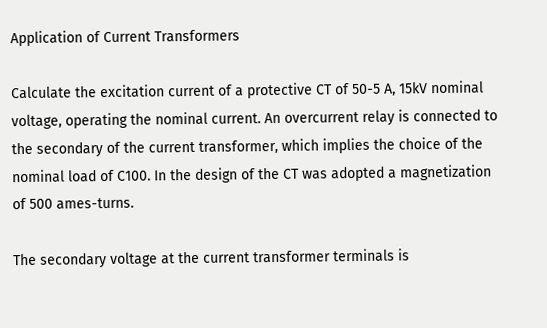Application of Current Transformers

Calculate the excitation current of a protective CT of 50-5 A, 15kV nominal voltage, operating the nominal current. An overcurrent relay is connected to the secondary of the current transformer, which implies the choice of the nominal load of C100. In the design of the CT was adopted a magnetization of 500 ames-turns.

The secondary voltage at the current transformer terminals is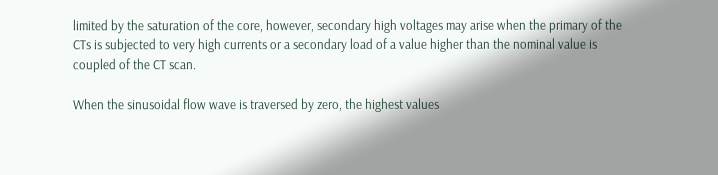limited by the saturation of the core, however, secondary high voltages may arise when the primary of the CTs is subjected to very high currents or a secondary load of a value higher than the nominal value is coupled of the CT scan.

When the sinusoidal flow wave is traversed by zero, the highest values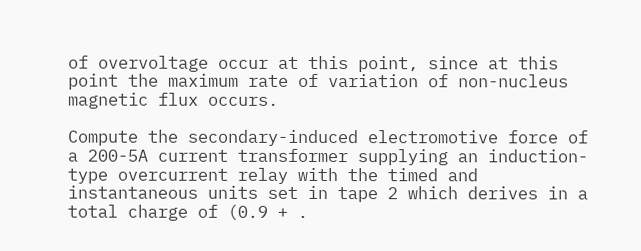of overvoltage occur at this point, since at this point the maximum rate of variation of non-nucleus magnetic flux occurs.

Compute the secondary-induced electromotive force of a 200-5A current transformer supplying an induction-type overcurrent relay with the timed and instantaneous units set in tape 2 which derives in a total charge of (0.9 + .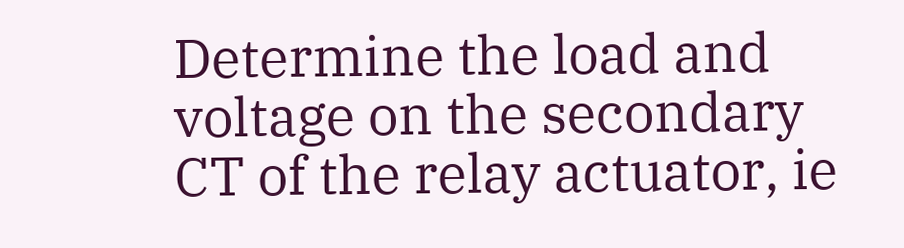Determine the load and voltage on the secondary CT of the relay actuator, ie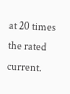at 20 times the rated current.